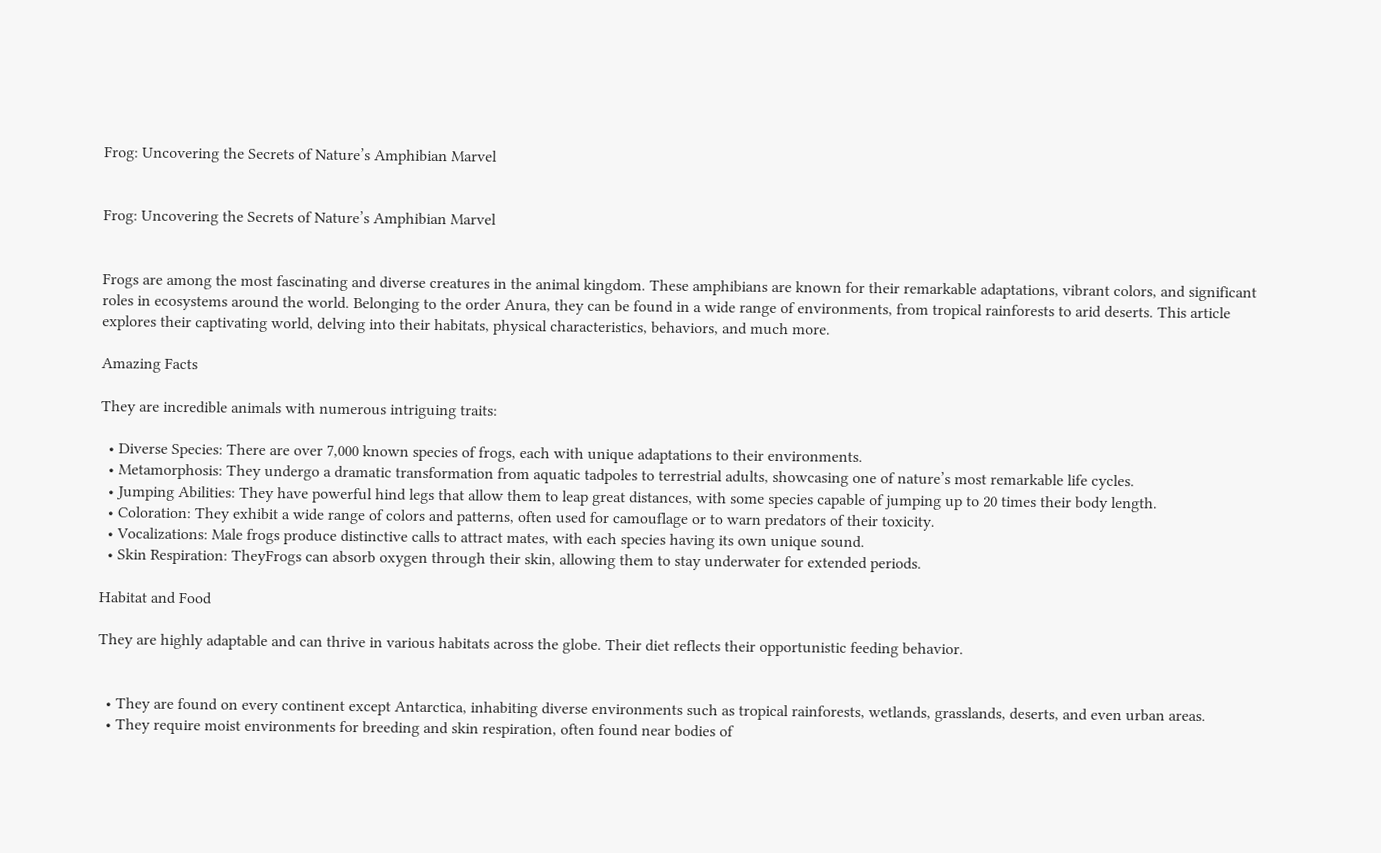Frog: Uncovering the Secrets of Nature’s Amphibian Marvel


Frog: Uncovering the Secrets of Nature’s Amphibian Marvel


Frogs are among the most fascinating and diverse creatures in the animal kingdom. These amphibians are known for their remarkable adaptations, vibrant colors, and significant roles in ecosystems around the world. Belonging to the order Anura, they can be found in a wide range of environments, from tropical rainforests to arid deserts. This article explores their captivating world, delving into their habitats, physical characteristics, behaviors, and much more.

Amazing Facts

They are incredible animals with numerous intriguing traits:

  • Diverse Species: There are over 7,000 known species of frogs, each with unique adaptations to their environments.
  • Metamorphosis: They undergo a dramatic transformation from aquatic tadpoles to terrestrial adults, showcasing one of nature’s most remarkable life cycles.
  • Jumping Abilities: They have powerful hind legs that allow them to leap great distances, with some species capable of jumping up to 20 times their body length.
  • Coloration: They exhibit a wide range of colors and patterns, often used for camouflage or to warn predators of their toxicity.
  • Vocalizations: Male frogs produce distinctive calls to attract mates, with each species having its own unique sound.
  • Skin Respiration: TheyFrogs can absorb oxygen through their skin, allowing them to stay underwater for extended periods.

Habitat and Food

They are highly adaptable and can thrive in various habitats across the globe. Their diet reflects their opportunistic feeding behavior.


  • They are found on every continent except Antarctica, inhabiting diverse environments such as tropical rainforests, wetlands, grasslands, deserts, and even urban areas.
  • They require moist environments for breeding and skin respiration, often found near bodies of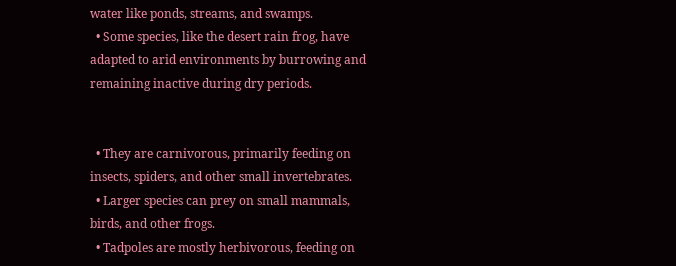water like ponds, streams, and swamps.
  • Some species, like the desert rain frog, have adapted to arid environments by burrowing and remaining inactive during dry periods.


  • They are carnivorous, primarily feeding on insects, spiders, and other small invertebrates.
  • Larger species can prey on small mammals, birds, and other frogs.
  • Tadpoles are mostly herbivorous, feeding on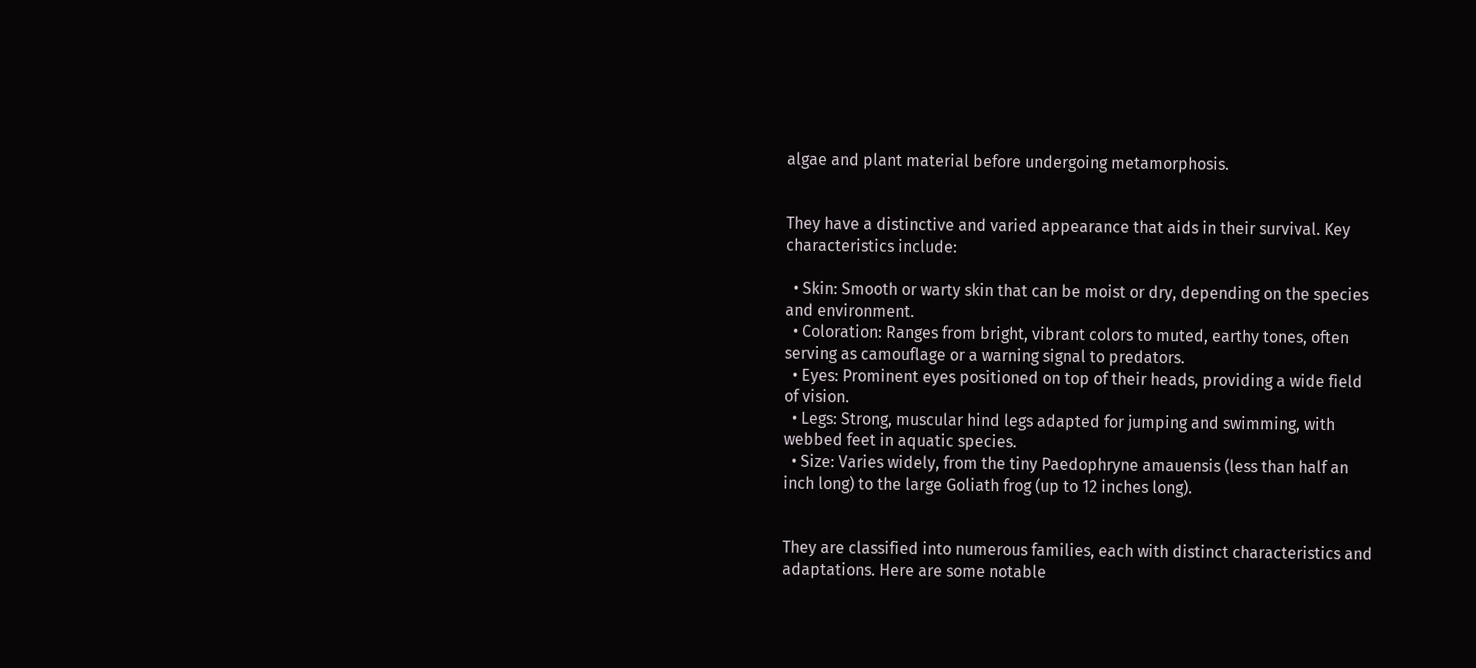algae and plant material before undergoing metamorphosis.


They have a distinctive and varied appearance that aids in their survival. Key characteristics include:

  • Skin: Smooth or warty skin that can be moist or dry, depending on the species and environment.
  • Coloration: Ranges from bright, vibrant colors to muted, earthy tones, often serving as camouflage or a warning signal to predators.
  • Eyes: Prominent eyes positioned on top of their heads, providing a wide field of vision.
  • Legs: Strong, muscular hind legs adapted for jumping and swimming, with webbed feet in aquatic species.
  • Size: Varies widely, from the tiny Paedophryne amauensis (less than half an inch long) to the large Goliath frog (up to 12 inches long).


They are classified into numerous families, each with distinct characteristics and adaptations. Here are some notable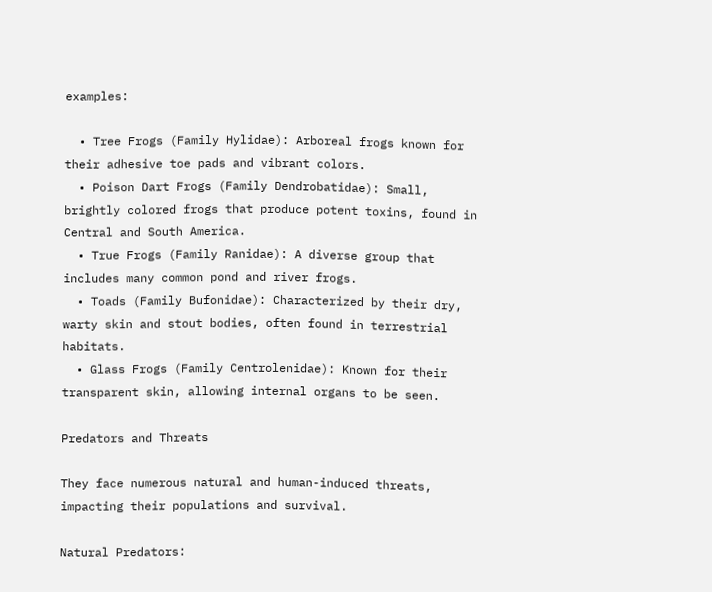examples:

  • Tree Frogs (Family Hylidae): Arboreal frogs known for their adhesive toe pads and vibrant colors.
  • Poison Dart Frogs (Family Dendrobatidae): Small, brightly colored frogs that produce potent toxins, found in Central and South America.
  • True Frogs (Family Ranidae): A diverse group that includes many common pond and river frogs.
  • Toads (Family Bufonidae): Characterized by their dry, warty skin and stout bodies, often found in terrestrial habitats.
  • Glass Frogs (Family Centrolenidae): Known for their transparent skin, allowing internal organs to be seen.

Predators and Threats

They face numerous natural and human-induced threats, impacting their populations and survival.

Natural Predators: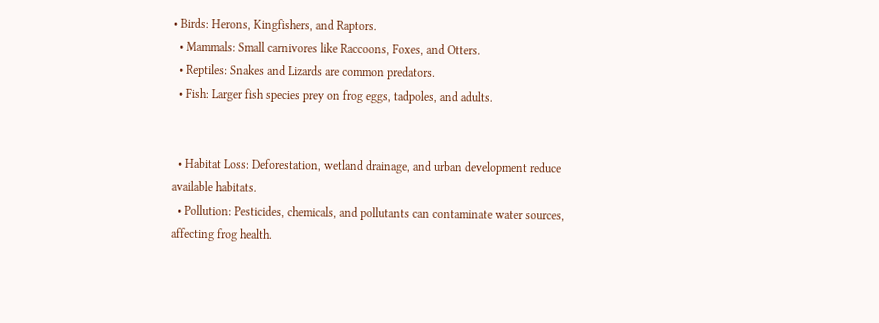• Birds: Herons, Kingfishers, and Raptors.
  • Mammals: Small carnivores like Raccoons, Foxes, and Otters.
  • Reptiles: Snakes and Lizards are common predators.
  • Fish: Larger fish species prey on frog eggs, tadpoles, and adults.


  • Habitat Loss: Deforestation, wetland drainage, and urban development reduce available habitats.
  • Pollution: Pesticides, chemicals, and pollutants can contaminate water sources, affecting frog health.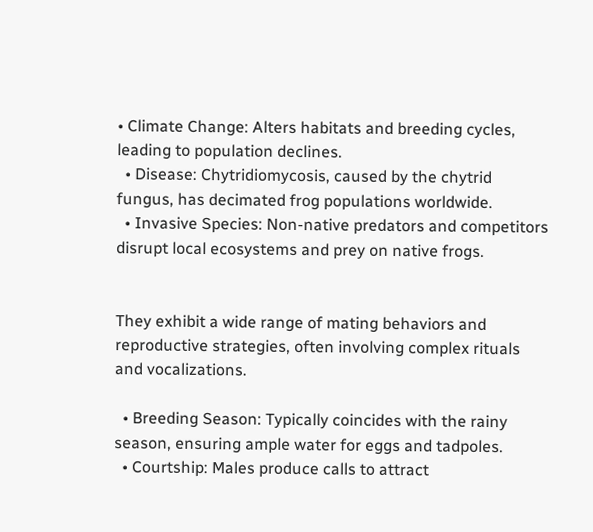• Climate Change: Alters habitats and breeding cycles, leading to population declines.
  • Disease: Chytridiomycosis, caused by the chytrid fungus, has decimated frog populations worldwide.
  • Invasive Species: Non-native predators and competitors disrupt local ecosystems and prey on native frogs.


They exhibit a wide range of mating behaviors and reproductive strategies, often involving complex rituals and vocalizations.

  • Breeding Season: Typically coincides with the rainy season, ensuring ample water for eggs and tadpoles.
  • Courtship: Males produce calls to attract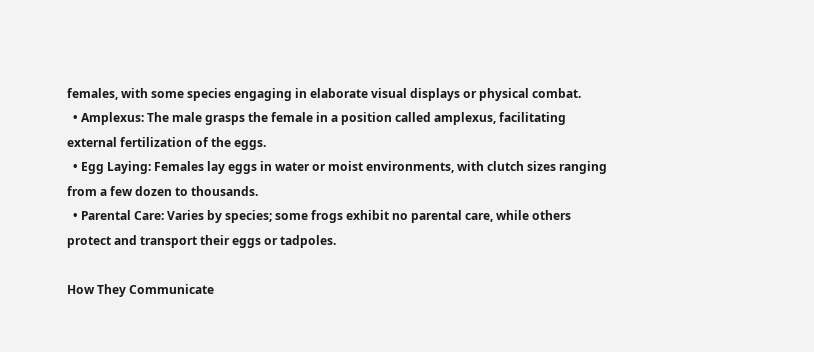females, with some species engaging in elaborate visual displays or physical combat.
  • Amplexus: The male grasps the female in a position called amplexus, facilitating external fertilization of the eggs.
  • Egg Laying: Females lay eggs in water or moist environments, with clutch sizes ranging from a few dozen to thousands.
  • Parental Care: Varies by species; some frogs exhibit no parental care, while others protect and transport their eggs or tadpoles.

How They Communicate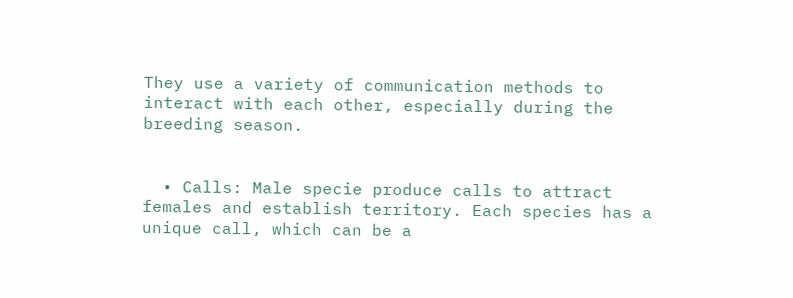They use a variety of communication methods to interact with each other, especially during the breeding season.


  • Calls: Male specie produce calls to attract females and establish territory. Each species has a unique call, which can be a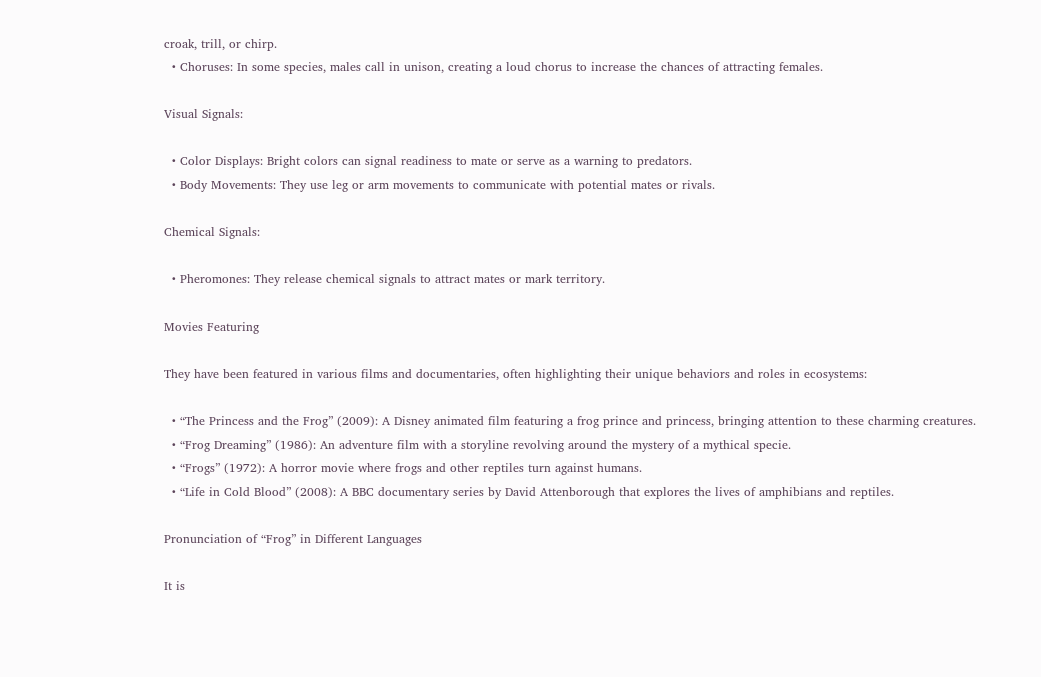croak, trill, or chirp.
  • Choruses: In some species, males call in unison, creating a loud chorus to increase the chances of attracting females.

Visual Signals:

  • Color Displays: Bright colors can signal readiness to mate or serve as a warning to predators.
  • Body Movements: They use leg or arm movements to communicate with potential mates or rivals.

Chemical Signals:

  • Pheromones: They release chemical signals to attract mates or mark territory.

Movies Featuring

They have been featured in various films and documentaries, often highlighting their unique behaviors and roles in ecosystems:

  • “The Princess and the Frog” (2009): A Disney animated film featuring a frog prince and princess, bringing attention to these charming creatures.
  • “Frog Dreaming” (1986): An adventure film with a storyline revolving around the mystery of a mythical specie.
  • “Frogs” (1972): A horror movie where frogs and other reptiles turn against humans.
  • “Life in Cold Blood” (2008): A BBC documentary series by David Attenborough that explores the lives of amphibians and reptiles.

Pronunciation of “Frog” in Different Languages

It is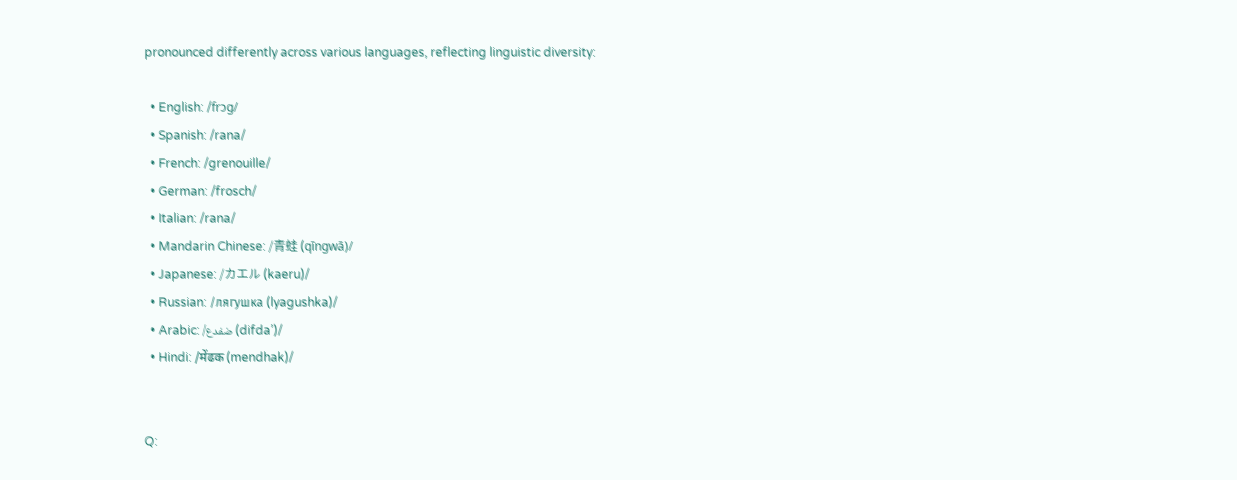pronounced differently across various languages, reflecting linguistic diversity:

  • English: /frɔɡ/
  • Spanish: /rana/
  • French: /grenouille/
  • German: /frosch/
  • Italian: /rana/
  • Mandarin Chinese: /青蛙 (qīngwā)/
  • Japanese: /カエル (kaeru)/
  • Russian: /лягушка (lyagushka)/
  • Arabic: /ضفدع (difda’)/
  • Hindi: /मेंढक (mendhak)/


Q: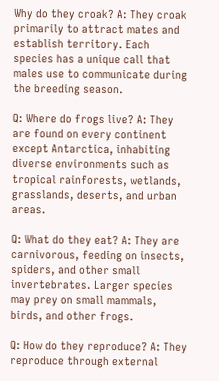Why do they croak? A: They croak primarily to attract mates and establish territory. Each species has a unique call that males use to communicate during the breeding season.

Q: Where do frogs live? A: They are found on every continent except Antarctica, inhabiting diverse environments such as tropical rainforests, wetlands, grasslands, deserts, and urban areas.

Q: What do they eat? A: They are carnivorous, feeding on insects, spiders, and other small invertebrates. Larger species may prey on small mammals, birds, and other frogs.

Q: How do they reproduce? A: They reproduce through external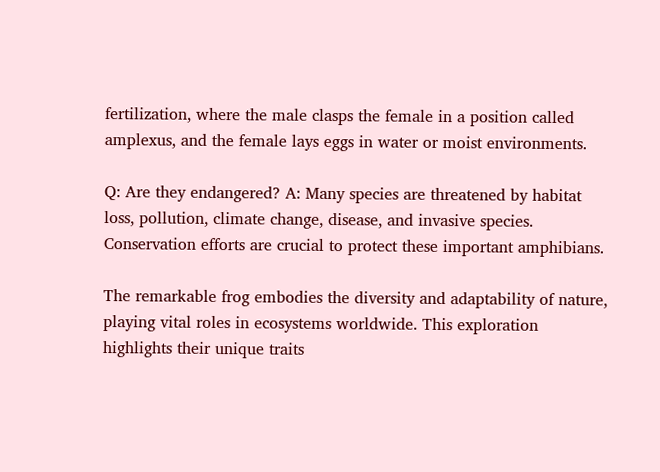fertilization, where the male clasps the female in a position called amplexus, and the female lays eggs in water or moist environments.

Q: Are they endangered? A: Many species are threatened by habitat loss, pollution, climate change, disease, and invasive species. Conservation efforts are crucial to protect these important amphibians.

The remarkable frog embodies the diversity and adaptability of nature, playing vital roles in ecosystems worldwide. This exploration highlights their unique traits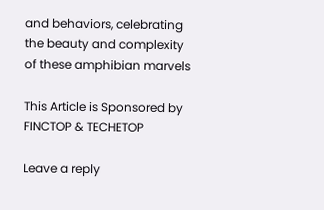and behaviors, celebrating the beauty and complexity of these amphibian marvels

This Article is Sponsored by FINCTOP & TECHETOP

Leave a reply